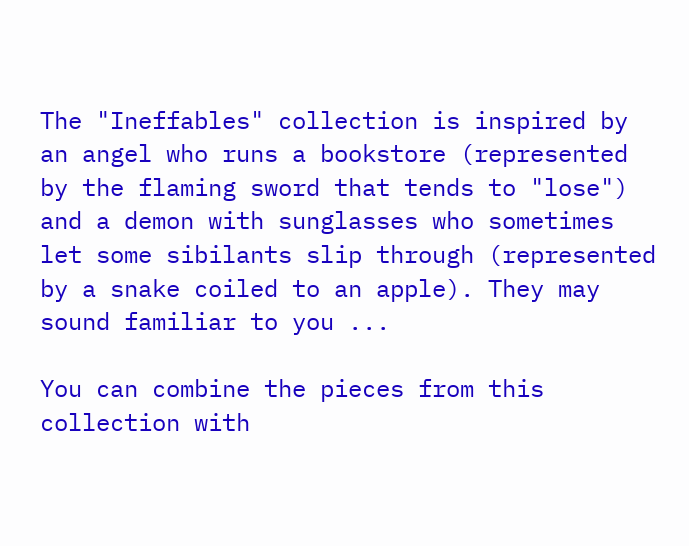The "Ineffables" collection is inspired by an angel who runs a bookstore (represented by the flaming sword that tends to "lose") and a demon with sunglasses who sometimes let some sibilants slip through (represented by a snake coiled to an apple). They may sound familiar to you ...

You can combine the pieces from this collection with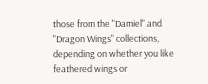those from the "Damiel" and "Dragon Wings" collections, depending on whether you like feathered wings or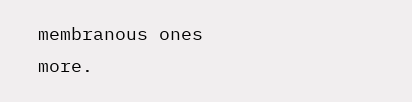membranous ones more.